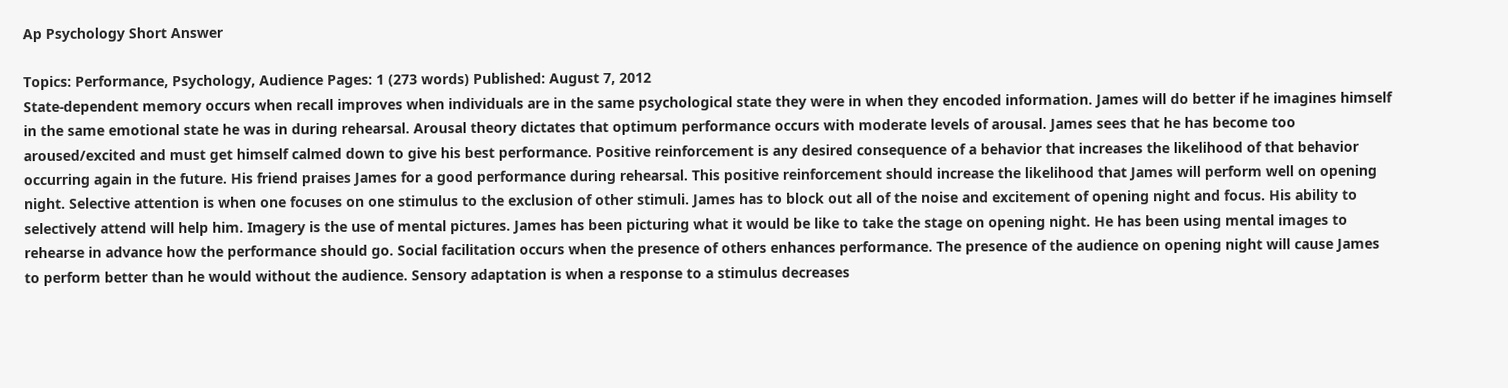Ap Psychology Short Answer

Topics: Performance, Psychology, Audience Pages: 1 (273 words) Published: August 7, 2012
State-dependent memory occurs when recall improves when individuals are in the same psychological state they were in when they encoded information. James will do better if he imagines himself in the same emotional state he was in during rehearsal. Arousal theory dictates that optimum performance occurs with moderate levels of arousal. James sees that he has become too aroused/excited and must get himself calmed down to give his best performance. Positive reinforcement is any desired consequence of a behavior that increases the likelihood of that behavior occurring again in the future. His friend praises James for a good performance during rehearsal. This positive reinforcement should increase the likelihood that James will perform well on opening night. Selective attention is when one focuses on one stimulus to the exclusion of other stimuli. James has to block out all of the noise and excitement of opening night and focus. His ability to selectively attend will help him. Imagery is the use of mental pictures. James has been picturing what it would be like to take the stage on opening night. He has been using mental images to rehearse in advance how the performance should go. Social facilitation occurs when the presence of others enhances performance. The presence of the audience on opening night will cause James to perform better than he would without the audience. Sensory adaptation is when a response to a stimulus decreases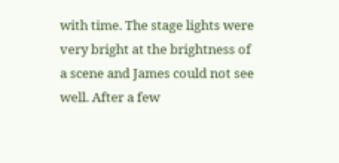with time. The stage lights were very bright at the brightness of a scene and James could not see well. After a few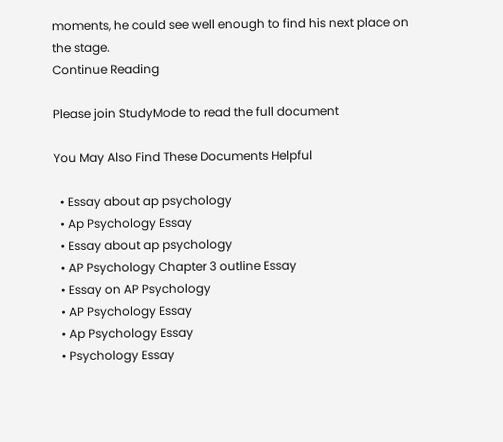moments, he could see well enough to find his next place on the stage.
Continue Reading

Please join StudyMode to read the full document

You May Also Find These Documents Helpful

  • Essay about ap psychology
  • Ap Psychology Essay
  • Essay about ap psychology
  • AP Psychology Chapter 3 outline Essay
  • Essay on AP Psychology
  • AP Psychology Essay
  • Ap Psychology Essay
  • Psychology Essay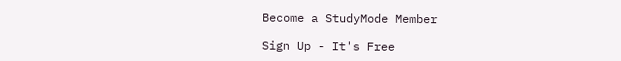Become a StudyMode Member

Sign Up - It's Free